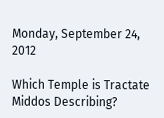Monday, September 24, 2012

Which Temple is Tractate Middos Describing?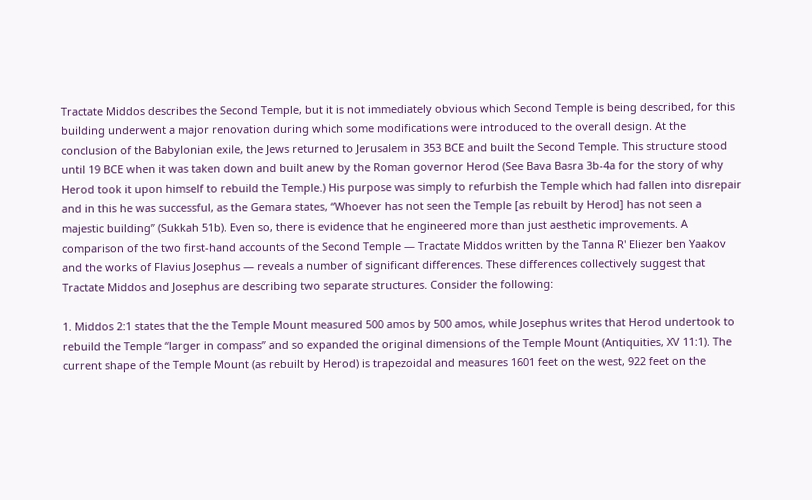Tractate Middos describes the Second Temple, but it is not immediately obvious which Second Temple is being described, for this building underwent a major renovation during which some modifications were introduced to the overall design. At the conclusion of the Babylonian exile, the Jews returned to Jerusalem in 353 BCE and built the Second Temple. This structure stood until 19 BCE when it was taken down and built anew by the Roman governor Herod (See Bava Basra 3b-4a for the story of why Herod took it upon himself to rebuild the Temple.) His purpose was simply to refurbish the Temple which had fallen into disrepair and in this he was successful, as the Gemara states, “Whoever has not seen the Temple [as rebuilt by Herod] has not seen a majestic building” (Sukkah 51b). Even so, there is evidence that he engineered more than just aesthetic improvements. A comparison of the two first-hand accounts of the Second Temple — Tractate Middos written by the Tanna R' Eliezer ben Yaakov and the works of Flavius Josephus — reveals a number of significant differences. These differences collectively suggest that Tractate Middos and Josephus are describing two separate structures. Consider the following:

1. Middos 2:1 states that the the Temple Mount measured 500 amos by 500 amos, while Josephus writes that Herod undertook to rebuild the Temple “larger in compass” and so expanded the original dimensions of the Temple Mount (Antiquities, XV 11:1). The current shape of the Temple Mount (as rebuilt by Herod) is trapezoidal and measures 1601 feet on the west, 922 feet on the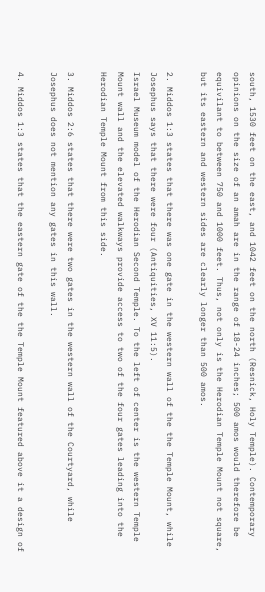south, 1530 feet on the east, and 1042 feet on the north (Resnick, Holy Temple). Contemporary opinions on the size of an amah are in the range of 18-24 inches; 500 amos would therefore be equivilant to between 750 and 1000 feet. Thus, not only is the Herodian Temple Mount not square, but its eastern and western sides are clearly longer than 500 amos.

2. Middos 1:3 states that there was one gate in the western wall of the the Temple Mount, while Josephus says that there were four (Antiquities, XV 11:5).
Israel Museum model of the Herodian Second Temple. To the left of center is the western Temple Mount wall and the elevated walkways provide access to two of the four gates leading into the Herodian Temple Mount from this side.

3. Middos 2:6 states that there were two gates in the western wall of the Courtyard, while Josephus does not mention any gates in this wall.

4. Middos 1:3 states that the eastern gate of the the Temple Mount featured above it a design of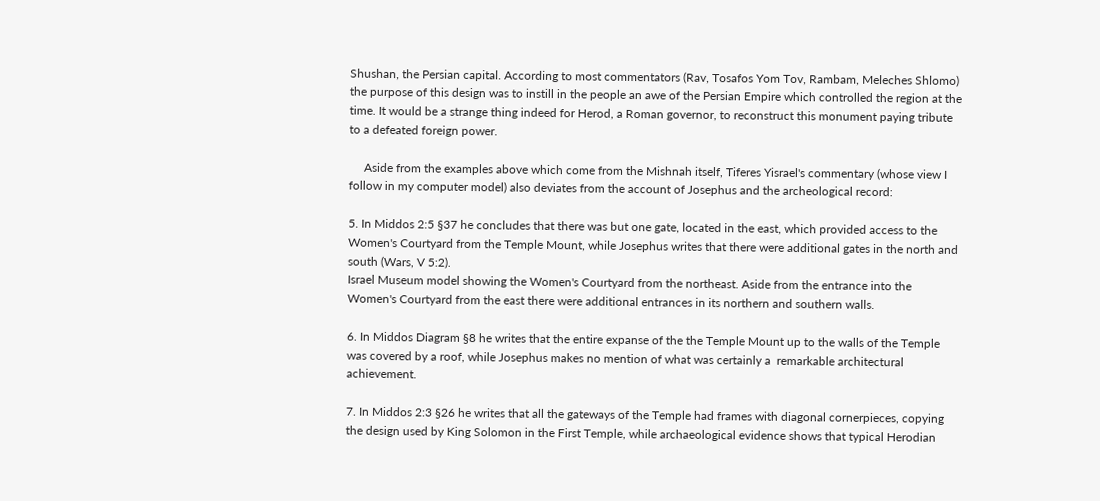Shushan, the Persian capital. According to most commentators (Rav, Tosafos Yom Tov, Rambam, Meleches Shlomo) the purpose of this design was to instill in the people an awe of the Persian Empire which controlled the region at the time. It would be a strange thing indeed for Herod, a Roman governor, to reconstruct this monument paying tribute to a defeated foreign power.

     Aside from the examples above which come from the Mishnah itself, Tiferes Yisrael's commentary (whose view I follow in my computer model) also deviates from the account of Josephus and the archeological record:

5. In Middos 2:5 §37 he concludes that there was but one gate, located in the east, which provided access to the Women's Courtyard from the Temple Mount, while Josephus writes that there were additional gates in the north and south (Wars, V 5:2).
Israel Museum model showing the Women's Courtyard from the northeast. Aside from the entrance into the Women's Courtyard from the east there were additional entrances in its northern and southern walls.

6. In Middos Diagram §8 he writes that the entire expanse of the the Temple Mount up to the walls of the Temple was covered by a roof, while Josephus makes no mention of what was certainly a  remarkable architectural achievement.

7. In Middos 2:3 §26 he writes that all the gateways of the Temple had frames with diagonal cornerpieces, copying the design used by King Solomon in the First Temple, while archaeological evidence shows that typical Herodian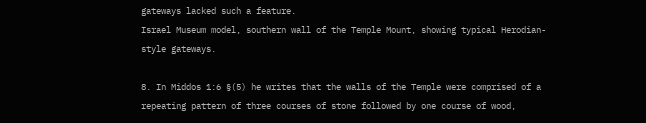gateways lacked such a feature.
Israel Museum model, southern wall of the Temple Mount, showing typical Herodian-style gateways.

8. In Middos 1:6 §(5) he writes that the walls of the Temple were comprised of a repeating pattern of three courses of stone followed by one course of wood,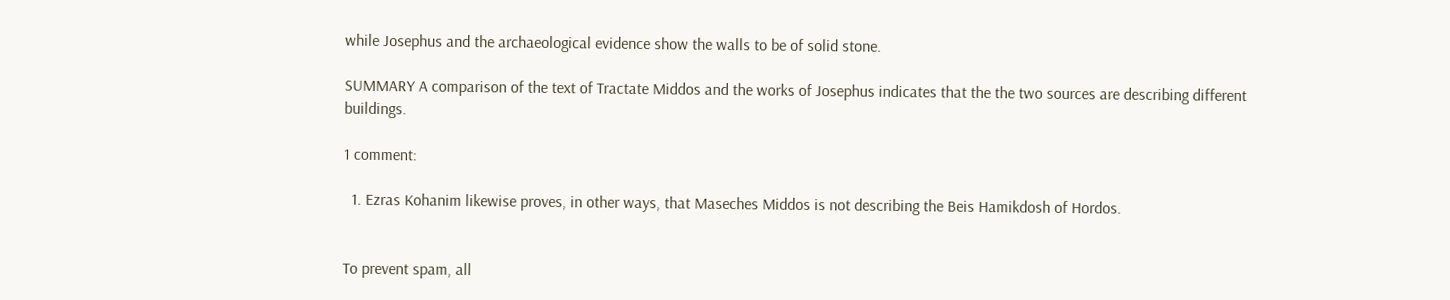while Josephus and the archaeological evidence show the walls to be of solid stone.

SUMMARY A comparison of the text of Tractate Middos and the works of Josephus indicates that the the two sources are describing different buildings.

1 comment:

  1. Ezras Kohanim likewise proves, in other ways, that Maseches Middos is not describing the Beis Hamikdosh of Hordos.


To prevent spam, all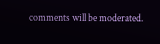comments will be moderated.